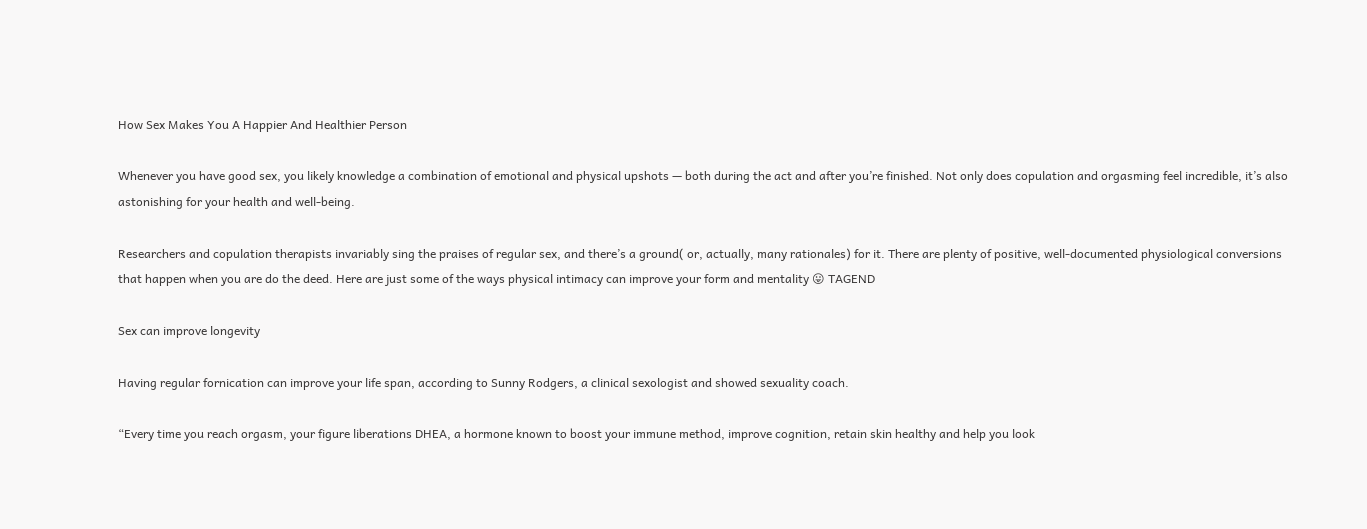How Sex Makes You A Happier And Healthier Person

Whenever you have good sex, you likely knowledge a combination of emotional and physical upshots — both during the act and after you’re finished. Not only does copulation and orgasming feel incredible, it’s also astonishing for your health and well-being.

Researchers and copulation therapists invariably sing the praises of regular sex, and there’s a ground( or, actually, many rationales) for it. There are plenty of positive, well-documented physiological conversions that happen when you are do the deed. Here are just some of the ways physical intimacy can improve your form and mentality 😛 TAGEND

Sex can improve longevity

Having regular fornication can improve your life span, according to Sunny Rodgers, a clinical sexologist and showed sexuality coach.

“Every time you reach orgasm, your figure liberations DHEA, a hormone known to boost your immune method, improve cognition, retain skin healthy and help you look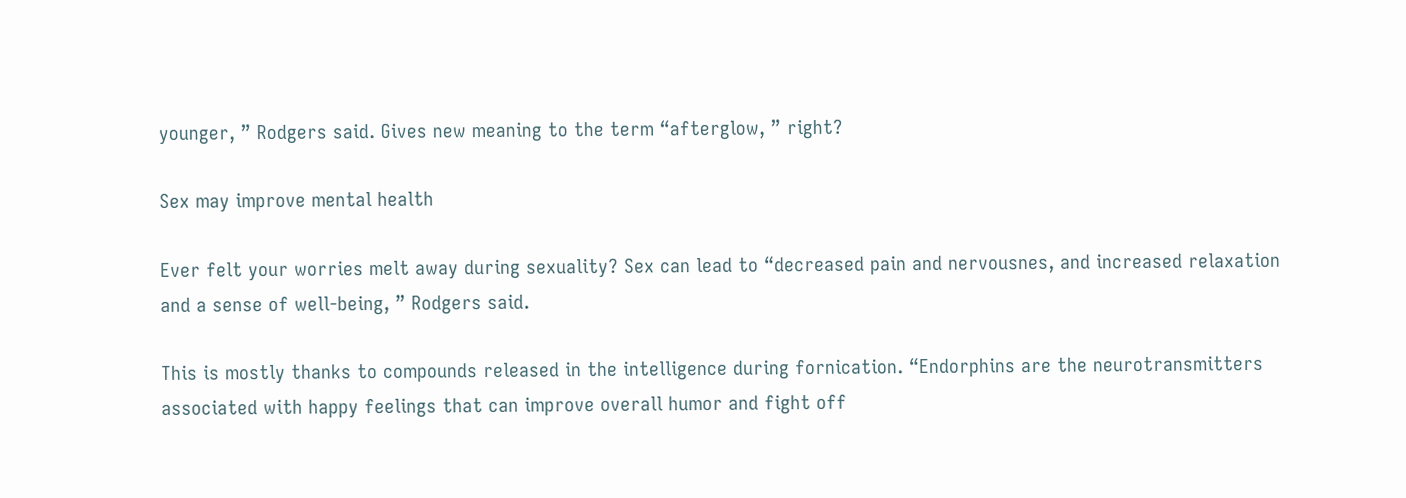younger, ” Rodgers said. Gives new meaning to the term “afterglow, ” right?

Sex may improve mental health

Ever felt your worries melt away during sexuality? Sex can lead to “decreased pain and nervousnes, and increased relaxation and a sense of well-being, ” Rodgers said.

This is mostly thanks to compounds released in the intelligence during fornication. “Endorphins are the neurotransmitters associated with happy feelings that can improve overall humor and fight off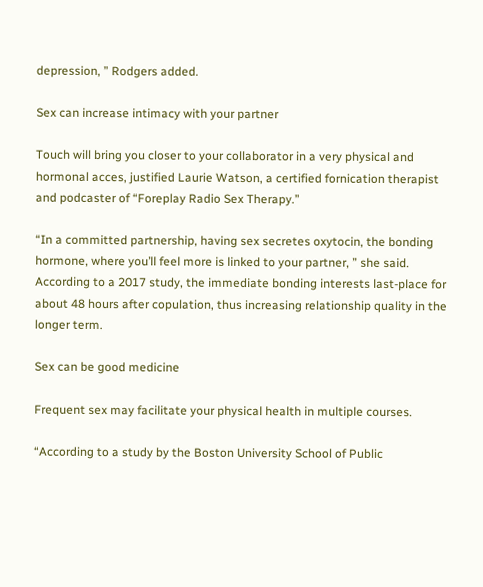depression, ” Rodgers added.

Sex can increase intimacy with your partner

Touch will bring you closer to your collaborator in a very physical and hormonal acces, justified Laurie Watson, a certified fornication therapist and podcaster of “Foreplay Radio Sex Therapy.”

“In a committed partnership, having sex secretes oxytocin, the bonding hormone, where you’ll feel more is linked to your partner, ” she said. According to a 2017 study, the immediate bonding interests last-place for about 48 hours after copulation, thus increasing relationship quality in the longer term.

Sex can be good medicine

Frequent sex may facilitate your physical health in multiple courses.

“According to a study by the Boston University School of Public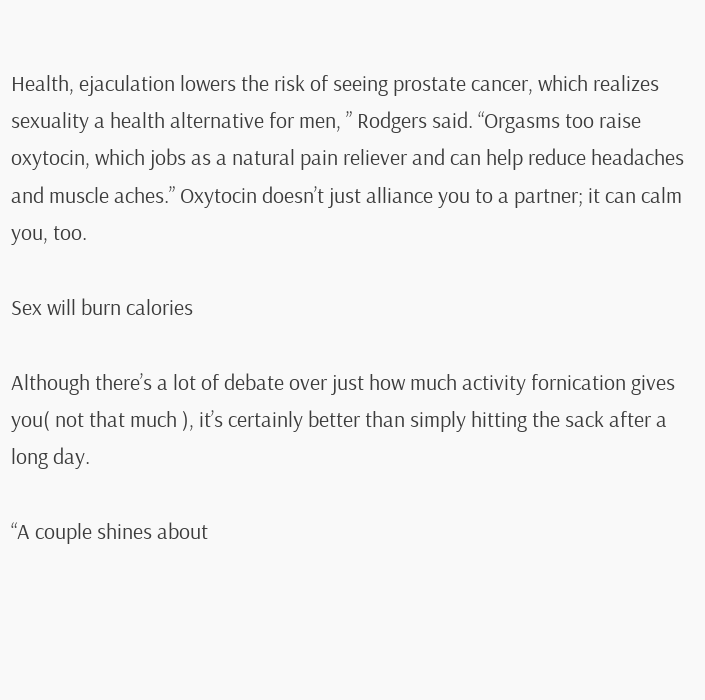Health, ejaculation lowers the risk of seeing prostate cancer, which realizes sexuality a health alternative for men, ” Rodgers said. “Orgasms too raise oxytocin, which jobs as a natural pain reliever and can help reduce headaches and muscle aches.” Oxytocin doesn’t just alliance you to a partner; it can calm you, too.

Sex will burn calories

Although there’s a lot of debate over just how much activity fornication gives you( not that much ), it’s certainly better than simply hitting the sack after a long day.

“A couple shines about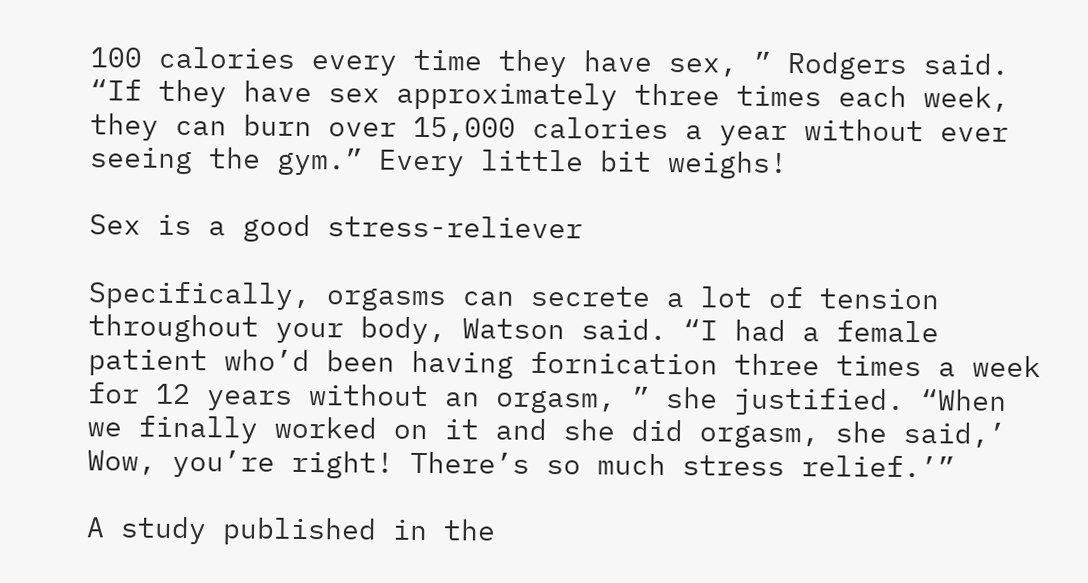100 calories every time they have sex, ” Rodgers said. “If they have sex approximately three times each week, they can burn over 15,000 calories a year without ever seeing the gym.” Every little bit weighs!

Sex is a good stress-reliever

Specifically, orgasms can secrete a lot of tension throughout your body, Watson said. “I had a female patient who’d been having fornication three times a week for 12 years without an orgasm, ” she justified. “When we finally worked on it and she did orgasm, she said,’ Wow, you’re right! There’s so much stress relief.’”

A study published in the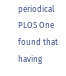periodical PLOS One found that having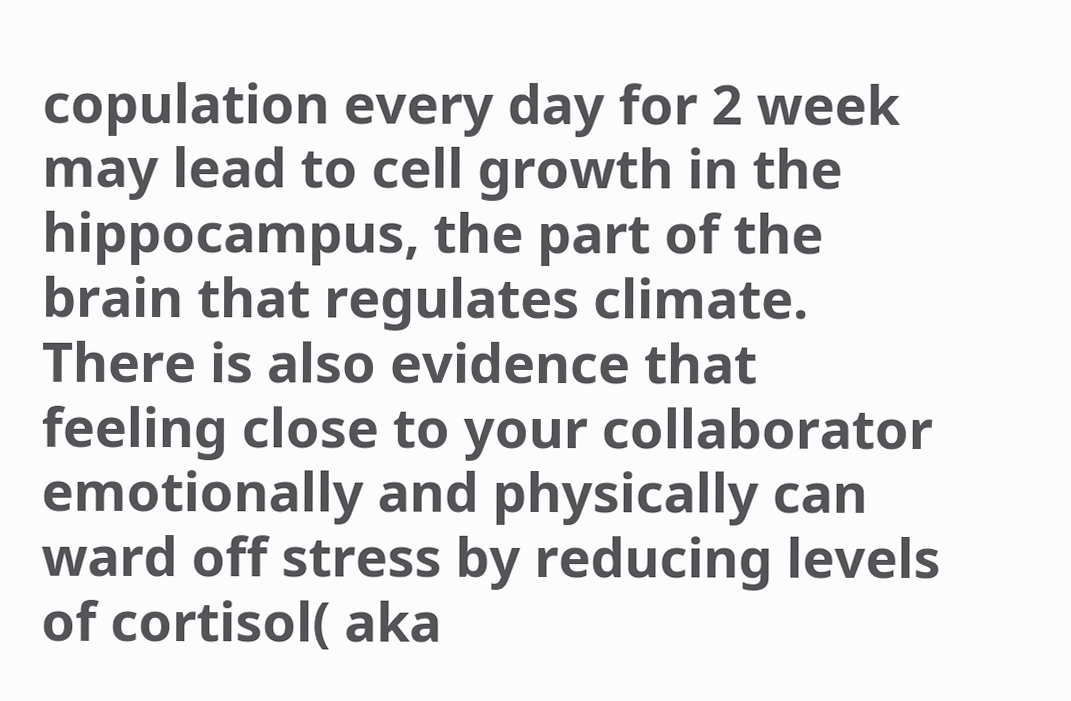copulation every day for 2 week may lead to cell growth in the hippocampus, the part of the brain that regulates climate. There is also evidence that feeling close to your collaborator emotionally and physically can ward off stress by reducing levels of cortisol( aka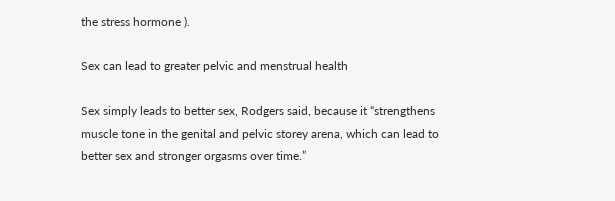the stress hormone ).

Sex can lead to greater pelvic and menstrual health

Sex simply leads to better sex, Rodgers said, because it “strengthens muscle tone in the genital and pelvic storey arena, which can lead to better sex and stronger orgasms over time.”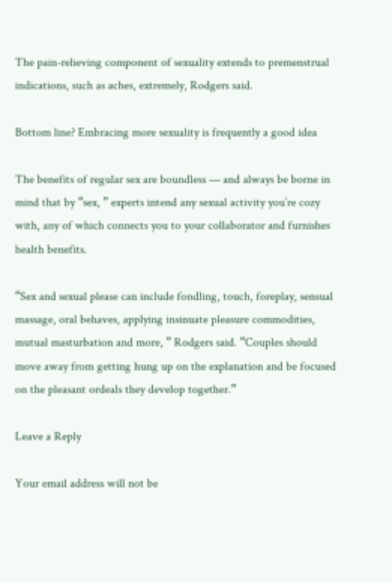The pain-relieving component of sexuality extends to premenstrual indications, such as aches, extremely, Rodgers said.

Bottom line? Embracing more sexuality is frequently a good idea

The benefits of regular sex are boundless — and always be borne in mind that by “sex, ” experts intend any sexual activity you’re cozy with, any of which connects you to your collaborator and furnishes health benefits.

“Sex and sexual please can include fondling, touch, foreplay, sensual massage, oral behaves, applying insinuate pleasure commodities, mutual masturbation and more, ” Rodgers said. “Couples should move away from getting hung up on the explanation and be focused on the pleasant ordeals they develop together.”

Leave a Reply

Your email address will not be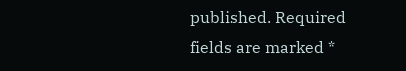published. Required fields are marked *